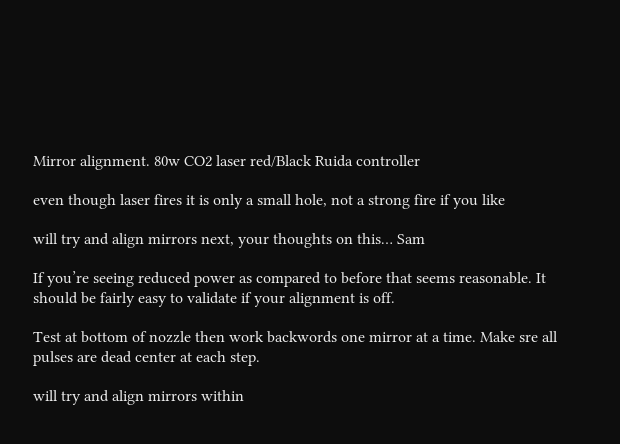Mirror alignment. 80w CO2 laser red/Black Ruida controller

even though laser fires it is only a small hole, not a strong fire if you like

will try and align mirrors next, your thoughts on this… Sam

If you’re seeing reduced power as compared to before that seems reasonable. It should be fairly easy to validate if your alignment is off.

Test at bottom of nozzle then work backwords one mirror at a time. Make sre all pulses are dead center at each step.

will try and align mirrors within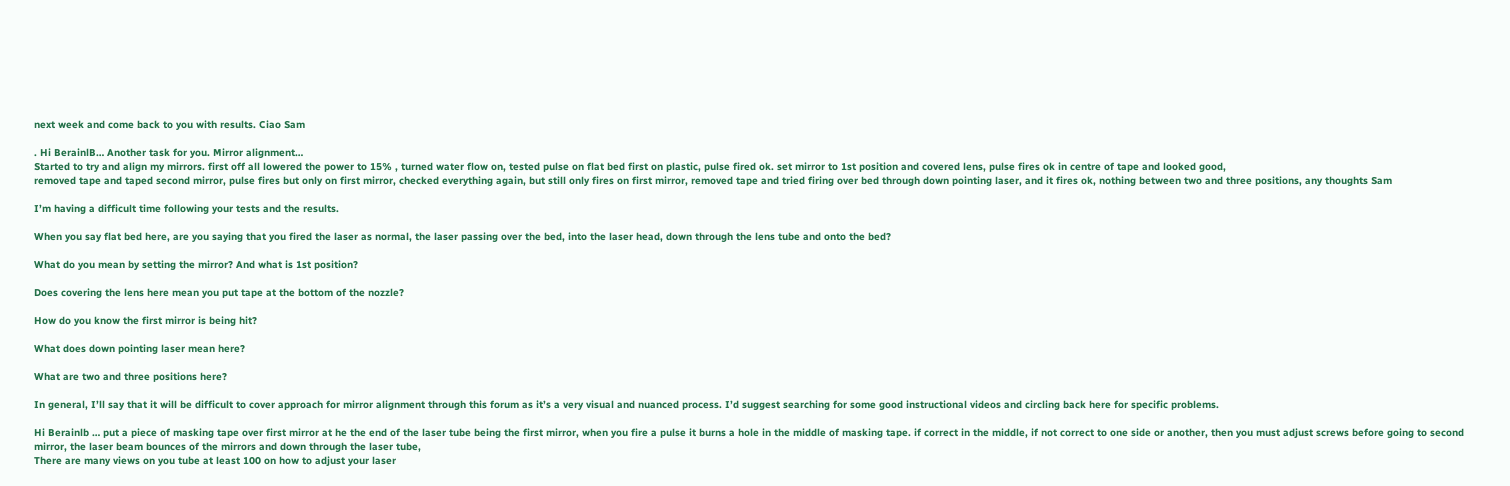next week and come back to you with results. Ciao Sam

. Hi BerainlB… Another task for you. Mirror alignment…
Started to try and align my mirrors. first off all lowered the power to 15% , turned water flow on, tested pulse on flat bed first on plastic, pulse fired ok. set mirror to 1st position and covered lens, pulse fires ok in centre of tape and looked good,
removed tape and taped second mirror, pulse fires but only on first mirror, checked everything again, but still only fires on first mirror, removed tape and tried firing over bed through down pointing laser, and it fires ok, nothing between two and three positions, any thoughts Sam

I’m having a difficult time following your tests and the results.

When you say flat bed here, are you saying that you fired the laser as normal, the laser passing over the bed, into the laser head, down through the lens tube and onto the bed?

What do you mean by setting the mirror? And what is 1st position?

Does covering the lens here mean you put tape at the bottom of the nozzle?

How do you know the first mirror is being hit?

What does down pointing laser mean here?

What are two and three positions here?

In general, I’ll say that it will be difficult to cover approach for mirror alignment through this forum as it’s a very visual and nuanced process. I’d suggest searching for some good instructional videos and circling back here for specific problems.

Hi Berainlb … put a piece of masking tape over first mirror at he the end of the laser tube being the first mirror, when you fire a pulse it burns a hole in the middle of masking tape. if correct in the middle, if not correct to one side or another, then you must adjust screws before going to second mirror, the laser beam bounces of the mirrors and down through the laser tube,
There are many views on you tube at least 100 on how to adjust your laser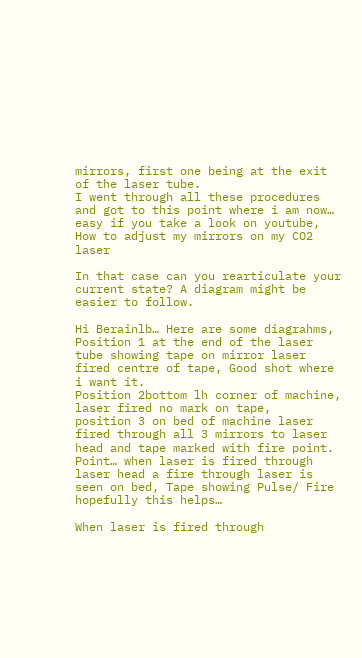mirrors, first one being at the exit of the laser tube.
I went through all these procedures and got to this point where i am now… easy if you take a look on youtube, How to adjust my mirrors on my CO2 laser

In that case can you rearticulate your current state? A diagram might be easier to follow.

Hi Berainlb… Here are some diagrahms,
Position 1 at the end of the laser tube showing tape on mirror laser fired centre of tape, Good shot where i want it.
Position 2bottom lh corner of machine, laser fired no mark on tape,
position 3 on bed of machine laser fired through all 3 mirrors to laser head and tape marked with fire point.
Point… when laser is fired through laser head a fire through laser is seen on bed, Tape showing Pulse/ Fire hopefully this helps…

When laser is fired through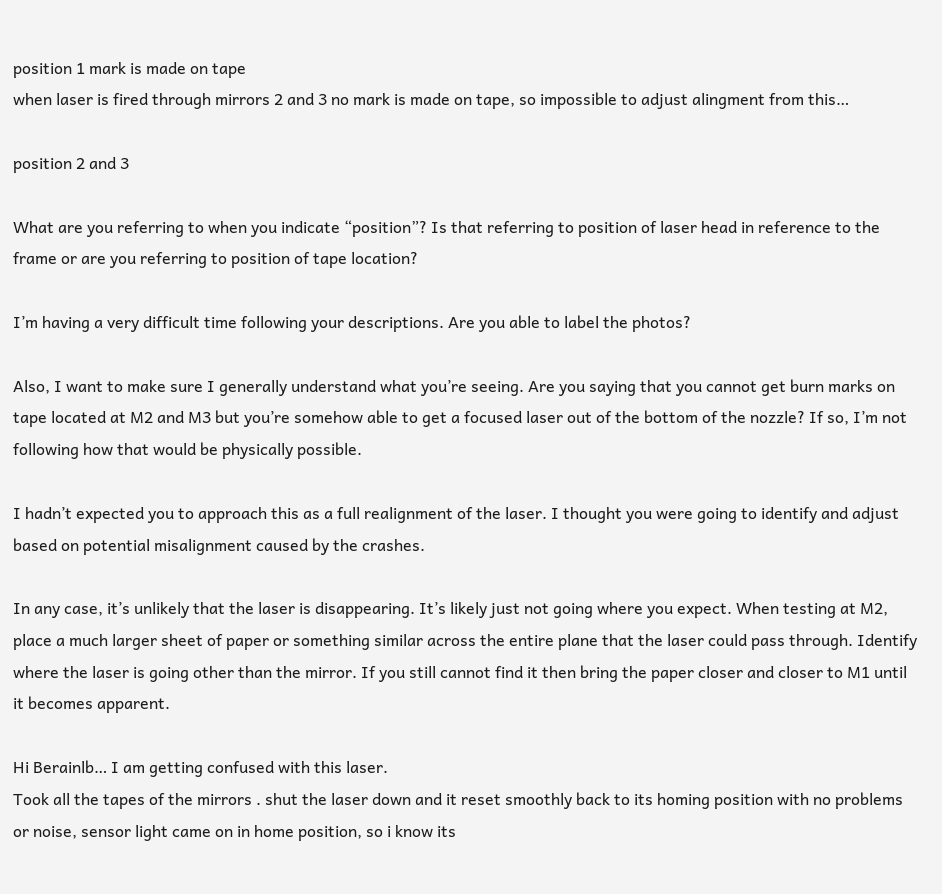position 1 mark is made on tape
when laser is fired through mirrors 2 and 3 no mark is made on tape, so impossible to adjust alingment from this…

position 2 and 3

What are you referring to when you indicate “position”? Is that referring to position of laser head in reference to the frame or are you referring to position of tape location?

I’m having a very difficult time following your descriptions. Are you able to label the photos?

Also, I want to make sure I generally understand what you’re seeing. Are you saying that you cannot get burn marks on tape located at M2 and M3 but you’re somehow able to get a focused laser out of the bottom of the nozzle? If so, I’m not following how that would be physically possible.

I hadn’t expected you to approach this as a full realignment of the laser. I thought you were going to identify and adjust based on potential misalignment caused by the crashes.

In any case, it’s unlikely that the laser is disappearing. It’s likely just not going where you expect. When testing at M2, place a much larger sheet of paper or something similar across the entire plane that the laser could pass through. Identify where the laser is going other than the mirror. If you still cannot find it then bring the paper closer and closer to M1 until it becomes apparent.

Hi Berainlb… I am getting confused with this laser.
Took all the tapes of the mirrors . shut the laser down and it reset smoothly back to its homing position with no problems or noise, sensor light came on in home position, so i know its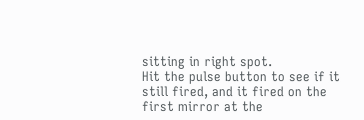sitting in right spot.
Hit the pulse button to see if it still fired, and it fired on the first mirror at the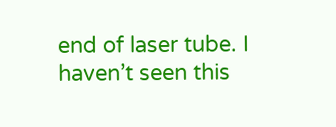end of laser tube. I haven’t seen this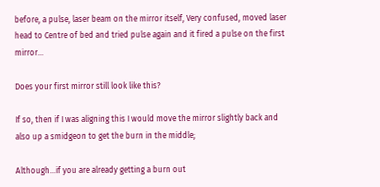before, a pulse, laser beam on the mirror itself, Very confused, moved laser head to Centre of bed and tried pulse again and it fired a pulse on the first mirror…

Does your first mirror still look like this?

If so, then if I was aligning this I would move the mirror slightly back and also up a smidgeon to get the burn in the middle;

Although…if you are already getting a burn out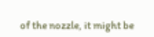of the nozzle, it might be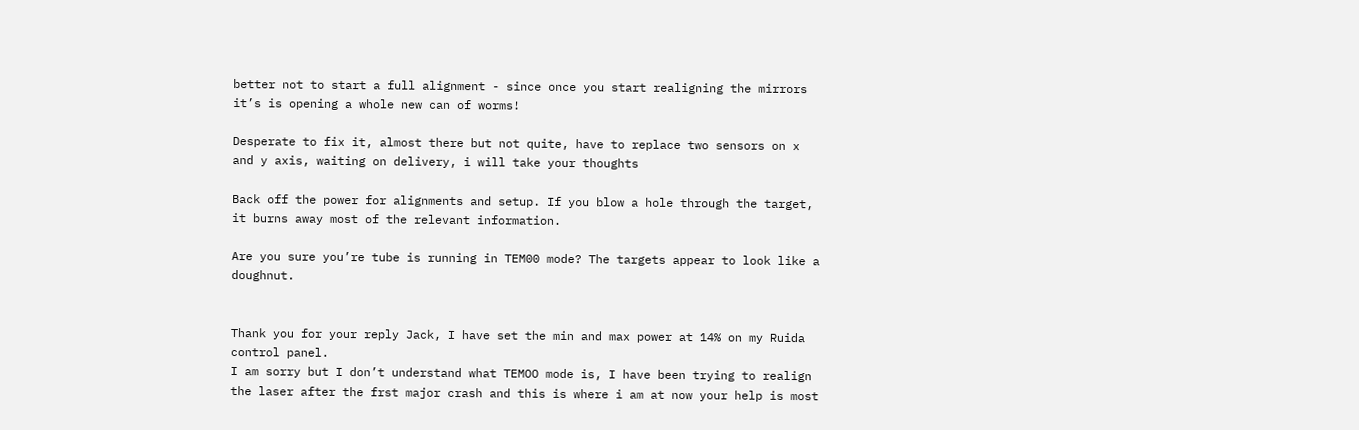better not to start a full alignment - since once you start realigning the mirrors it’s is opening a whole new can of worms!

Desperate to fix it, almost there but not quite, have to replace two sensors on x and y axis, waiting on delivery, i will take your thoughts

Back off the power for alignments and setup. If you blow a hole through the target, it burns away most of the relevant information.

Are you sure you’re tube is running in TEM00 mode? The targets appear to look like a doughnut.


Thank you for your reply Jack, I have set the min and max power at 14% on my Ruida control panel.
I am sorry but I don’t understand what TEMOO mode is, I have been trying to realign the laser after the frst major crash and this is where i am at now your help is most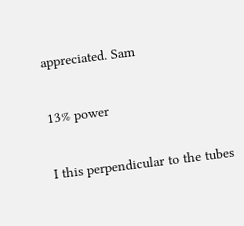appreciated. Sam

13% power

I this perpendicular to the tubes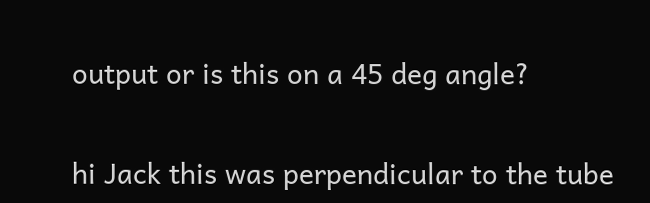output or is this on a 45 deg angle?


hi Jack this was perpendicular to the tube